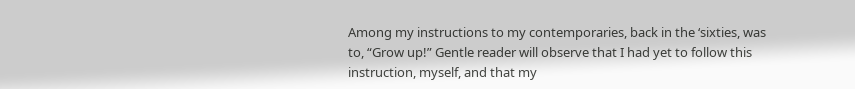Among my instructions to my contemporaries, back in the ‘sixties, was to, “Grow up!” Gentle reader will observe that I had yet to follow this instruction, myself, and that my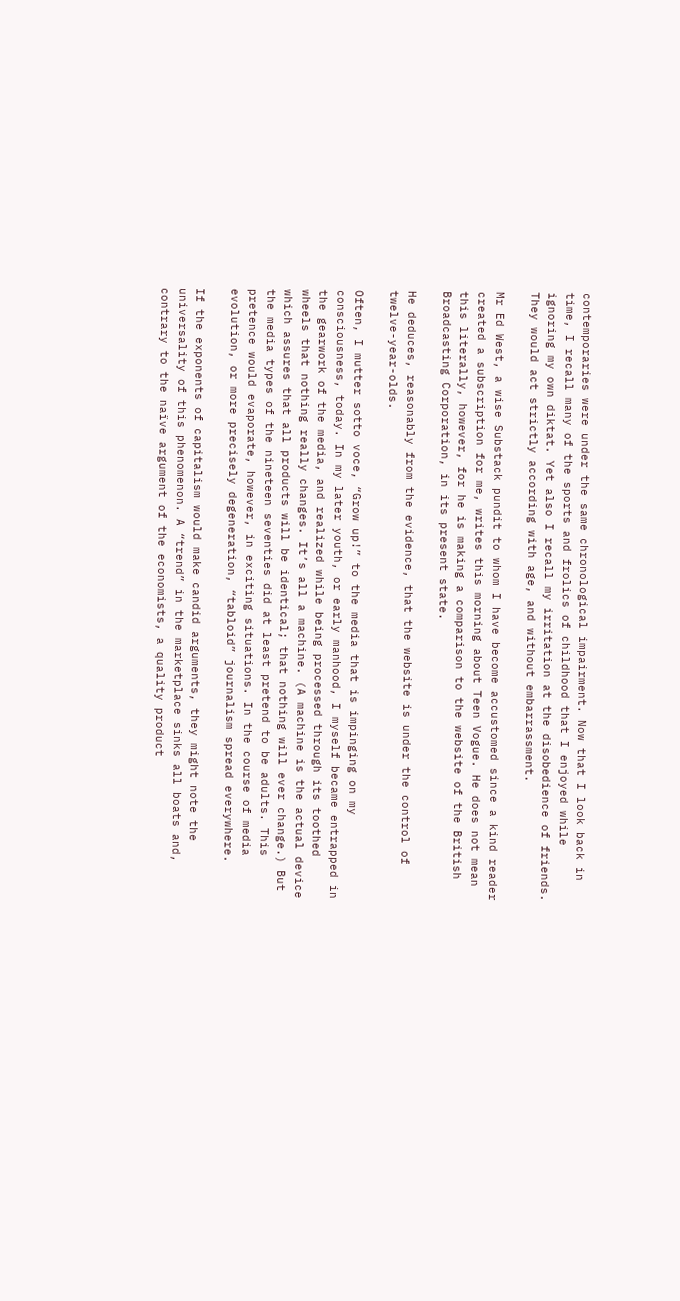contemporaries were under the same chronological impairment. Now that I look back in time, I recall many of the sports and frolics of childhood that I enjoyed while ignoring my own diktat. Yet also I recall my irritation at the disobedience of friends. They would act strictly according with age, and without embarrassment.

Mr Ed West, a wise Substack pundit to whom I have become accustomed since a kind reader created a subscription for me, writes this morning about Teen Vogue. He does not mean this literally, however, for he is making a comparison to the website of the British Broadcasting Corporation, in its present state.

He deduces, reasonably from the evidence, that the website is under the control of twelve-year-olds.

Often, I mutter sotto voce, “Grow up!” to the media that is impinging on my consciousness, today. In my later youth, or early manhood, I myself became entrapped in the gearwork of the media, and realized while being processed through its toothed wheels that nothing really changes. It’s all a machine. (A machine is the actual device which assures that all products will be identical; that nothing will ever change.) But the media types of the nineteen seventies did at least pretend to be adults. This pretence would evaporate, however, in exciting situations. In the course of media evolution, or more precisely degeneration, “tabloid” journalism spread everywhere.

If the exponents of capitalism would make candid arguments, they might note the universality of this phenomenon. A “trend” in the marketplace sinks all boats and, contrary to the naïve argument of the economists, a quality product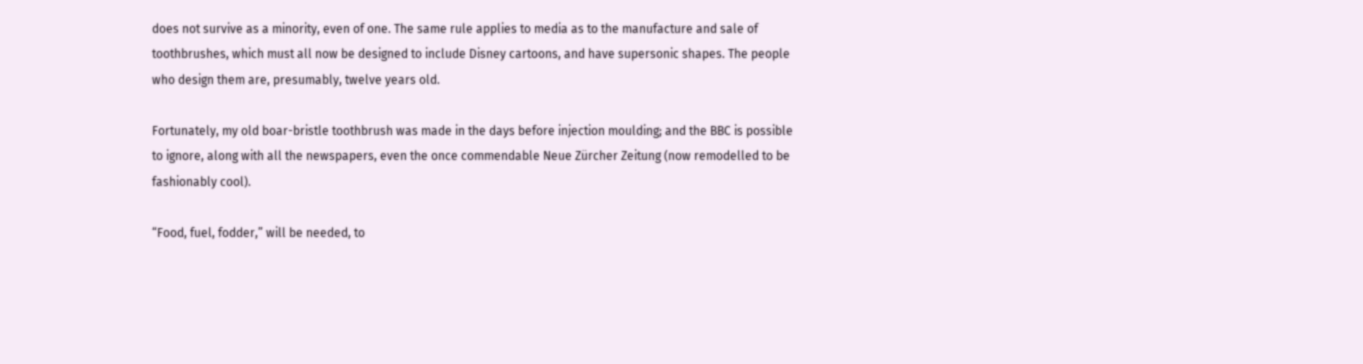does not survive as a minority, even of one. The same rule applies to media as to the manufacture and sale of toothbrushes, which must all now be designed to include Disney cartoons, and have supersonic shapes. The people who design them are, presumably, twelve years old.

Fortunately, my old boar-bristle toothbrush was made in the days before injection moulding; and the BBC is possible to ignore, along with all the newspapers, even the once commendable Neue Zürcher Zeitung (now remodelled to be fashionably cool).

“Food, fuel, fodder,” will be needed, to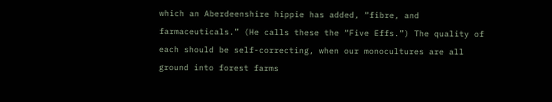which an Aberdeenshire hippie has added, “fibre, and farmaceuticals.” (He calls these the “Five Effs.”) The quality of each should be self-correcting, when our monocultures are all ground into forest farms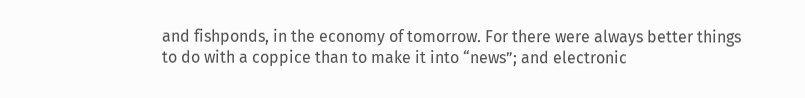and fishponds, in the economy of tomorrow. For there were always better things to do with a coppice than to make it into “news”; and electronic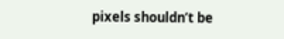pixels shouldn’t be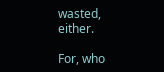wasted, either.

For, who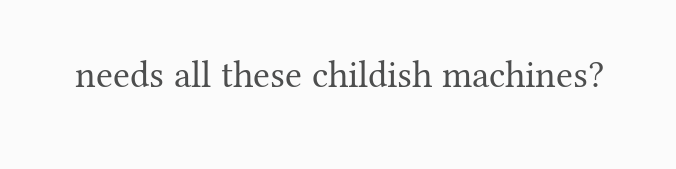needs all these childish machines?